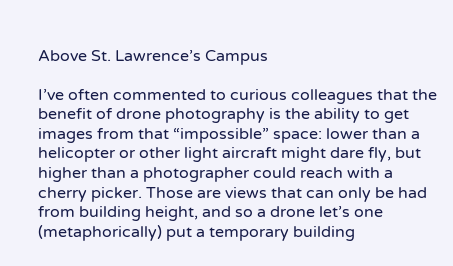Above St. Lawrence’s Campus

I’ve often commented to curious colleagues that the benefit of drone photography is the ability to get images from that “impossible” space: lower than a helicopter or other light aircraft might dare fly, but higher than a photographer could reach with a cherry picker. Those are views that can only be had from building height, and so a drone let’s one (metaphorically) put a temporary building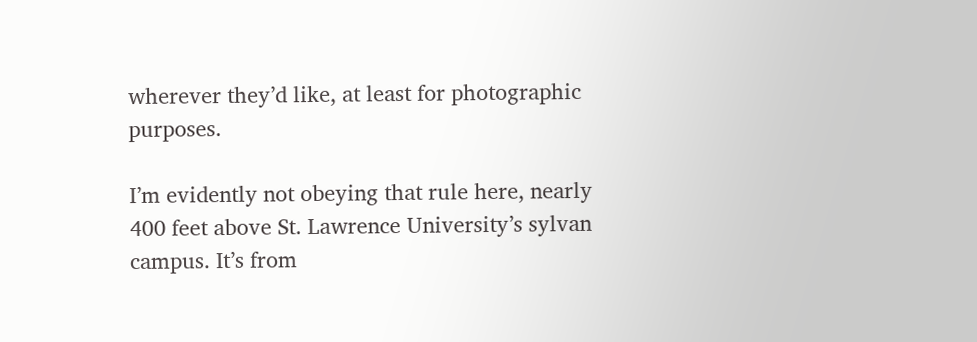wherever they’d like, at least for photographic purposes.

I’m evidently not obeying that rule here, nearly 400 feet above St. Lawrence University’s sylvan campus. It’s from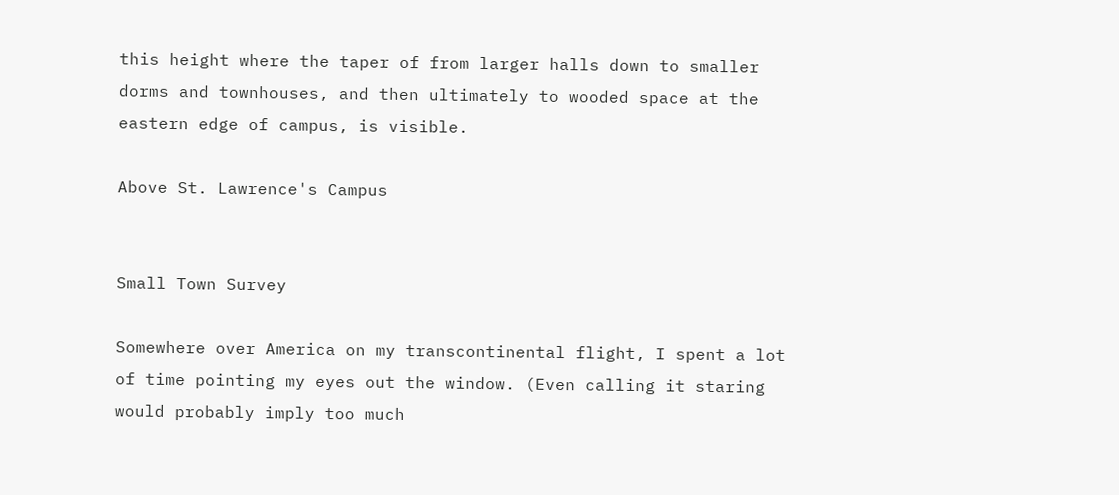this height where the taper of from larger halls down to smaller dorms and townhouses, and then ultimately to wooded space at the eastern edge of campus, is visible.

Above St. Lawrence's Campus


Small Town Survey

Somewhere over America on my transcontinental flight, I spent a lot of time pointing my eyes out the window. (Even calling it staring would probably imply too much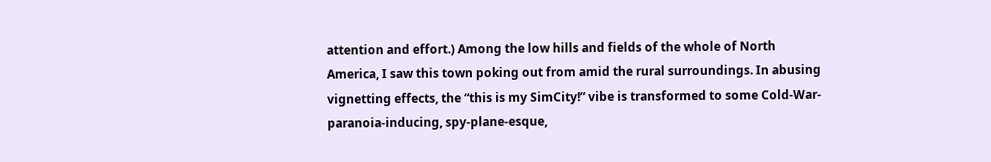attention and effort.) Among the low hills and fields of the whole of North America, I saw this town poking out from amid the rural surroundings. In abusing vignetting effects, the “this is my SimCity!” vibe is transformed to some Cold-War-paranoia-inducing, spy-plane-esque,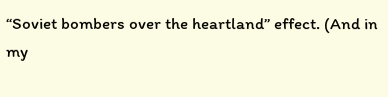“Soviet bombers over the heartland” effect. (And in my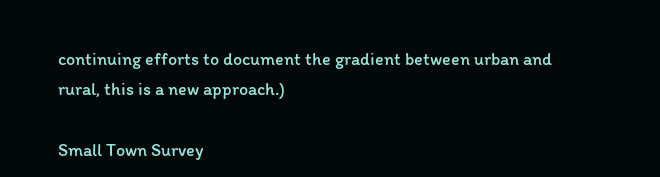continuing efforts to document the gradient between urban and rural, this is a new approach.)

Small Town Survey